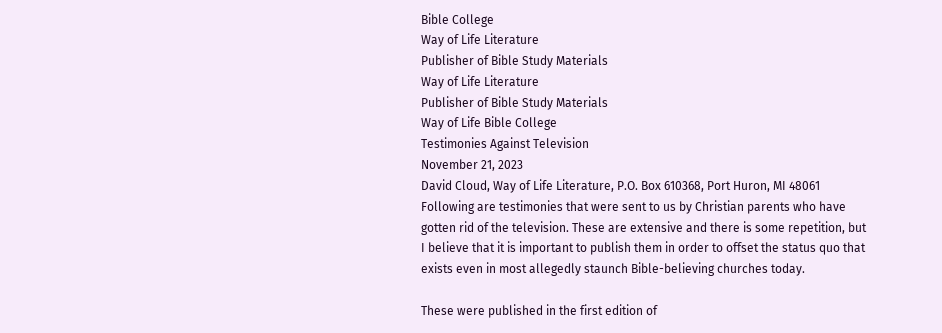Bible College
Way of Life Literature
Publisher of Bible Study Materials
Way of Life Literature
Publisher of Bible Study Materials
Way of Life Bible College
Testimonies Against Television
November 21, 2023
David Cloud, Way of Life Literature, P.O. Box 610368, Port Huron, MI 48061
Following are testimonies that were sent to us by Christian parents who have gotten rid of the television. These are extensive and there is some repetition, but I believe that it is important to publish them in order to offset the status quo that exists even in most allegedly staunch Bible-believing churches today.

These were published in the first edition of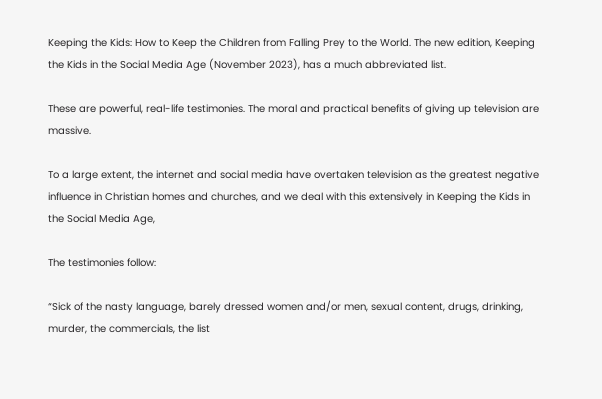Keeping the Kids: How to Keep the Children from Falling Prey to the World. The new edition, Keeping the Kids in the Social Media Age (November 2023), has a much abbreviated list.

These are powerful, real-life testimonies. The moral and practical benefits of giving up television are massive.

To a large extent, the internet and social media have overtaken television as the greatest negative influence in Christian homes and churches, and we deal with this extensively in Keeping the Kids in the Social Media Age,

The testimonies follow:

“Sick of the nasty language, barely dressed women and/or men, sexual content, drugs, drinking, murder, the commercials, the list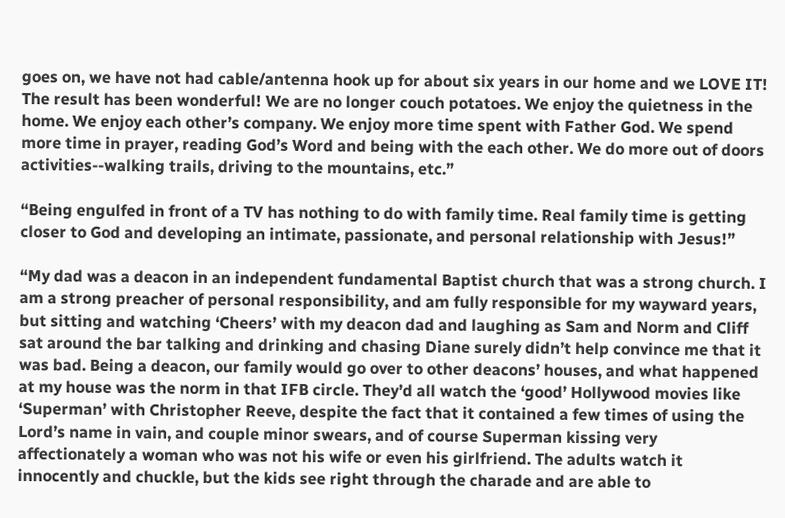goes on, we have not had cable/antenna hook up for about six years in our home and we LOVE IT! The result has been wonderful! We are no longer couch potatoes. We enjoy the quietness in the home. We enjoy each other’s company. We enjoy more time spent with Father God. We spend more time in prayer, reading God’s Word and being with the each other. We do more out of doors activities--walking trails, driving to the mountains, etc.”

“Being engulfed in front of a TV has nothing to do with family time. Real family time is getting closer to God and developing an intimate, passionate, and personal relationship with Jesus!”

“My dad was a deacon in an independent fundamental Baptist church that was a strong church. I am a strong preacher of personal responsibility, and am fully responsible for my wayward years, but sitting and watching ‘Cheers’ with my deacon dad and laughing as Sam and Norm and Cliff sat around the bar talking and drinking and chasing Diane surely didn’t help convince me that it was bad. Being a deacon, our family would go over to other deacons’ houses, and what happened at my house was the norm in that IFB circle. They’d all watch the ‘good’ Hollywood movies like ‘Superman’ with Christopher Reeve, despite the fact that it contained a few times of using the Lord’s name in vain, and couple minor swears, and of course Superman kissing very affectionately a woman who was not his wife or even his girlfriend. The adults watch it innocently and chuckle, but the kids see right through the charade and are able to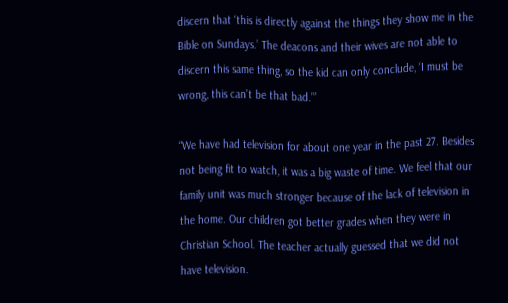discern that ‘this is directly against the things they show me in the Bible on Sundays.’ The deacons and their wives are not able to discern this same thing, so the kid can only conclude, ‘I must be wrong, this can’t be that bad.’”

“We have had television for about one year in the past 27. Besides not being fit to watch, it was a big waste of time. We feel that our family unit was much stronger because of the lack of television in the home. Our children got better grades when they were in Christian School. The teacher actually guessed that we did not have television.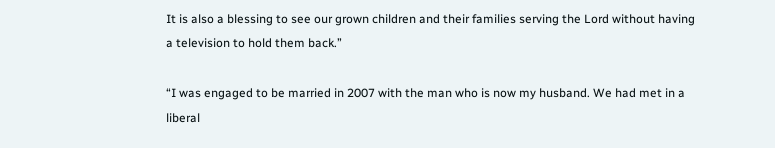It is also a blessing to see our grown children and their families serving the Lord without having a television to hold them back.”

“I was engaged to be married in 2007 with the man who is now my husband. We had met in a liberal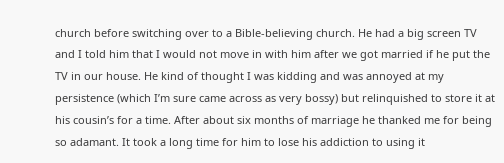church before switching over to a Bible-believing church. He had a big screen TV and I told him that I would not move in with him after we got married if he put the TV in our house. He kind of thought I was kidding and was annoyed at my persistence (which I’m sure came across as very bossy) but relinquished to store it at his cousin’s for a time. After about six months of marriage he thanked me for being so adamant. It took a long time for him to lose his addiction to using it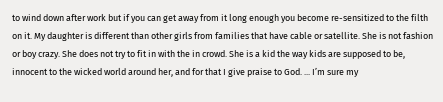to wind down after work but if you can get away from it long enough you become re-sensitized to the filth on it. My daughter is different than other girls from families that have cable or satellite. She is not fashion or boy crazy. She does not try to fit in with the in crowd. She is a kid the way kids are supposed to be, innocent to the wicked world around her, and for that I give praise to God. ... I’m sure my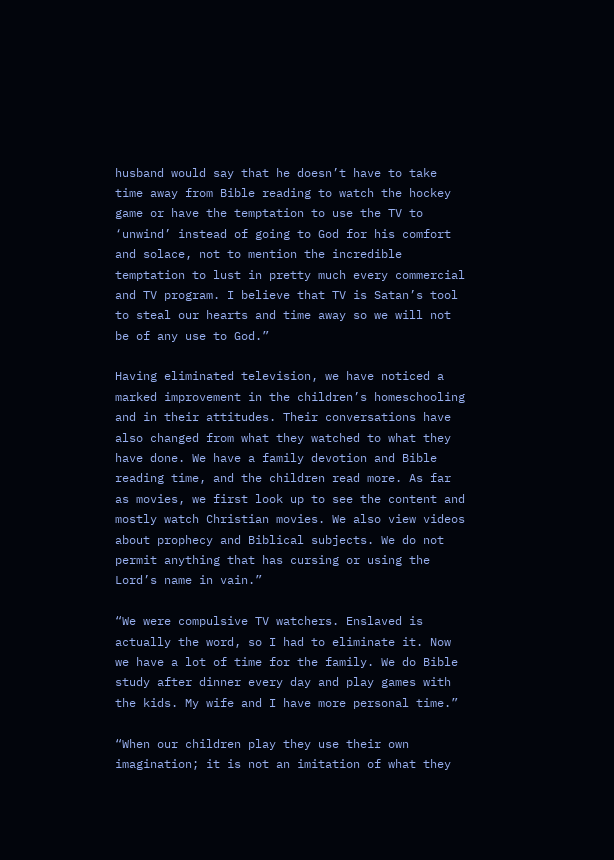husband would say that he doesn’t have to take time away from Bible reading to watch the hockey game or have the temptation to use the TV to ‘unwind’ instead of going to God for his comfort and solace, not to mention the incredible temptation to lust in pretty much every commercial and TV program. I believe that TV is Satan’s tool to steal our hearts and time away so we will not be of any use to God.”

Having eliminated television, we have noticed a marked improvement in the children’s homeschooling and in their attitudes. Their conversations have also changed from what they watched to what they have done. We have a family devotion and Bible reading time, and the children read more. As far as movies, we first look up to see the content and mostly watch Christian movies. We also view videos about prophecy and Biblical subjects. We do not permit anything that has cursing or using the Lord’s name in vain.”

“We were compulsive TV watchers. Enslaved is actually the word, so I had to eliminate it. Now we have a lot of time for the family. We do Bible study after dinner every day and play games with the kids. My wife and I have more personal time.”

“When our children play they use their own imagination; it is not an imitation of what they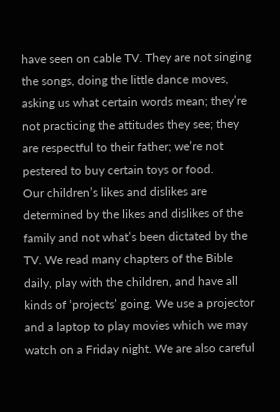have seen on cable TV. They are not singing the songs, doing the little dance moves, asking us what certain words mean; they’re not practicing the attitudes they see; they are respectful to their father; we’re not pestered to buy certain toys or food.
Our children’s likes and dislikes are determined by the likes and dislikes of the family and not what’s been dictated by the TV. We read many chapters of the Bible daily, play with the children, and have all kinds of ‘projects’ going. We use a projector and a laptop to play movies which we may watch on a Friday night. We are also careful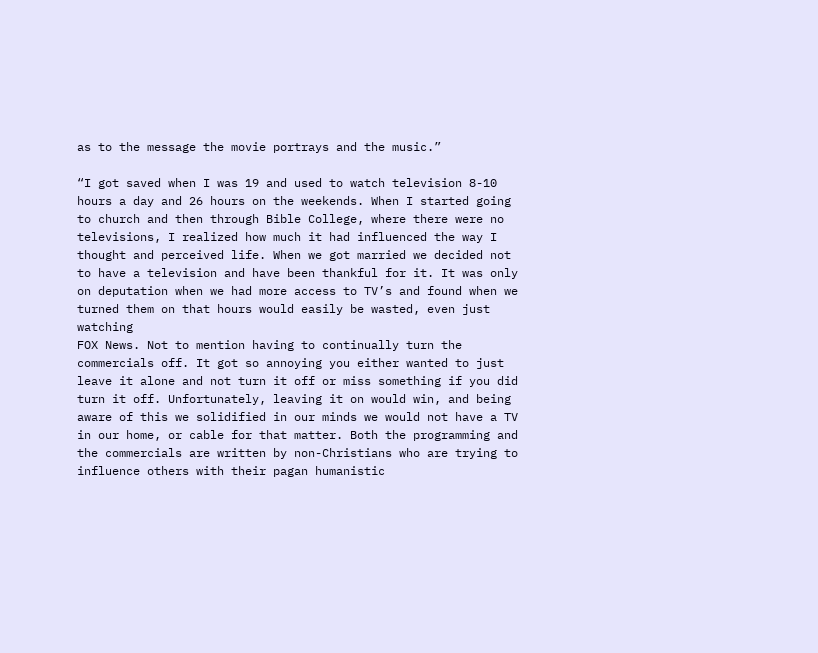as to the message the movie portrays and the music.”

“I got saved when I was 19 and used to watch television 8-10 hours a day and 26 hours on the weekends. When I started going to church and then through Bible College, where there were no televisions, I realized how much it had influenced the way I thought and perceived life. When we got married we decided not to have a television and have been thankful for it. It was only on deputation when we had more access to TV’s and found when we turned them on that hours would easily be wasted, even just watching
FOX News. Not to mention having to continually turn the commercials off. It got so annoying you either wanted to just leave it alone and not turn it off or miss something if you did turn it off. Unfortunately, leaving it on would win, and being aware of this we solidified in our minds we would not have a TV in our home, or cable for that matter. Both the programming and the commercials are written by non-Christians who are trying to influence others with their pagan humanistic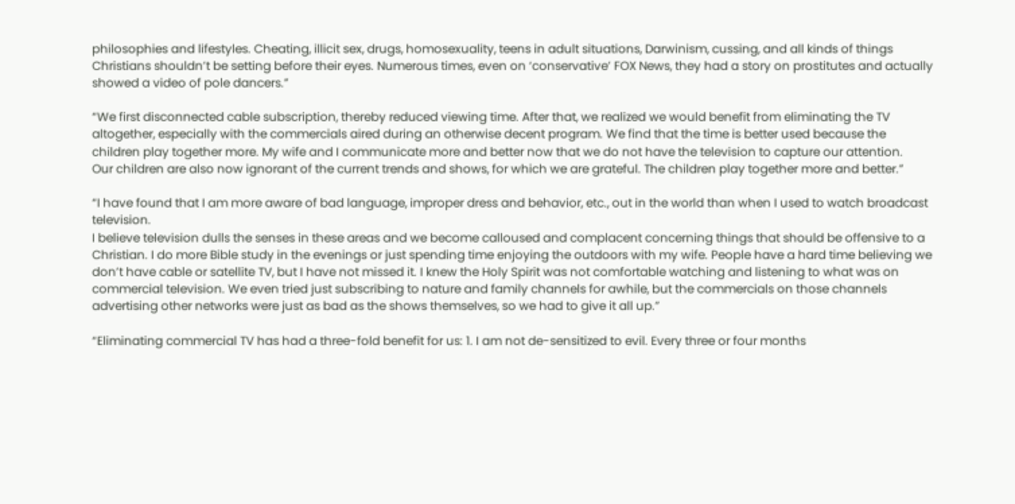philosophies and lifestyles. Cheating, illicit sex, drugs, homosexuality, teens in adult situations, Darwinism, cussing, and all kinds of things Christians shouldn’t be setting before their eyes. Numerous times, even on ‘conservative’ FOX News, they had a story on prostitutes and actually showed a video of pole dancers.”

“We first disconnected cable subscription, thereby reduced viewing time. After that, we realized we would benefit from eliminating the TV altogether, especially with the commercials aired during an otherwise decent program. We find that the time is better used because the children play together more. My wife and I communicate more and better now that we do not have the television to capture our attention.
Our children are also now ignorant of the current trends and shows, for which we are grateful. The children play together more and better.”

“I have found that I am more aware of bad language, improper dress and behavior, etc., out in the world than when I used to watch broadcast television.
I believe television dulls the senses in these areas and we become calloused and complacent concerning things that should be offensive to a Christian. I do more Bible study in the evenings or just spending time enjoying the outdoors with my wife. People have a hard time believing we don’t have cable or satellite TV, but I have not missed it. I knew the Holy Spirit was not comfortable watching and listening to what was on commercial television. We even tried just subscribing to nature and family channels for awhile, but the commercials on those channels advertising other networks were just as bad as the shows themselves, so we had to give it all up.”

“Eliminating commercial TV has had a three-fold benefit for us: 1. I am not de-sensitized to evil. Every three or four months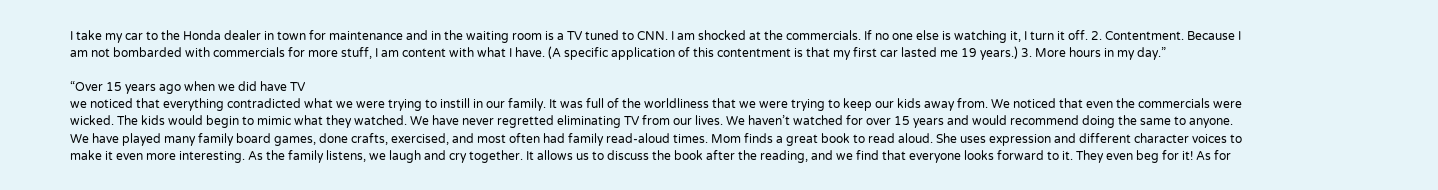I take my car to the Honda dealer in town for maintenance and in the waiting room is a TV tuned to CNN. I am shocked at the commercials. If no one else is watching it, I turn it off. 2. Contentment. Because I am not bombarded with commercials for more stuff, I am content with what I have. (A specific application of this contentment is that my first car lasted me 19 years.) 3. More hours in my day.”

“Over 15 years ago when we did have TV
we noticed that everything contradicted what we were trying to instill in our family. It was full of the worldliness that we were trying to keep our kids away from. We noticed that even the commercials were wicked. The kids would begin to mimic what they watched. We have never regretted eliminating TV from our lives. We haven’t watched for over 15 years and would recommend doing the same to anyone. We have played many family board games, done crafts, exercised, and most often had family read-aloud times. Mom finds a great book to read aloud. She uses expression and different character voices to make it even more interesting. As the family listens, we laugh and cry together. It allows us to discuss the book after the reading, and we find that everyone looks forward to it. They even beg for it! As for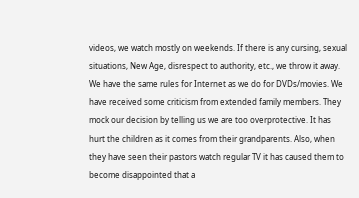videos, we watch mostly on weekends. If there is any cursing, sexual situations, New Age, disrespect to authority, etc., we throw it away. We have the same rules for Internet as we do for DVDs/movies. We have received some criticism from extended family members. They mock our decision by telling us we are too overprotective. It has hurt the children as it comes from their grandparents. Also, when they have seen their pastors watch regular TV it has caused them to become disappointed that a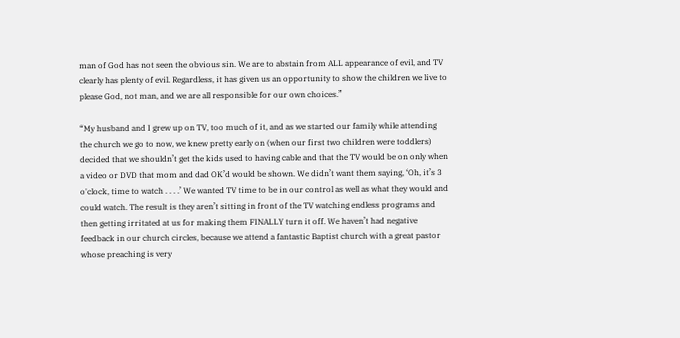man of God has not seen the obvious sin. We are to abstain from ALL appearance of evil, and TV clearly has plenty of evil. Regardless, it has given us an opportunity to show the children we live to please God, not man, and we are all responsible for our own choices.”

“My husband and I grew up on TV, too much of it, and as we started our family while attending the church we go to now, we knew pretty early on (when our first two children were toddlers) decided that we shouldn’t get the kids used to having cable and that the TV would be on only when a video or DVD that mom and dad OK’d would be shown. We didn’t want them saying, ‘Oh, it’s 3 o'clock, time to watch . . . .’ We wanted TV time to be in our control as well as what they would and could watch. The result is they aren’t sitting in front of the TV watching endless programs and then getting irritated at us for making them FINALLY turn it off. We haven’t had negative feedback in our church circles, because we attend a fantastic Baptist church with a great pastor whose preaching is very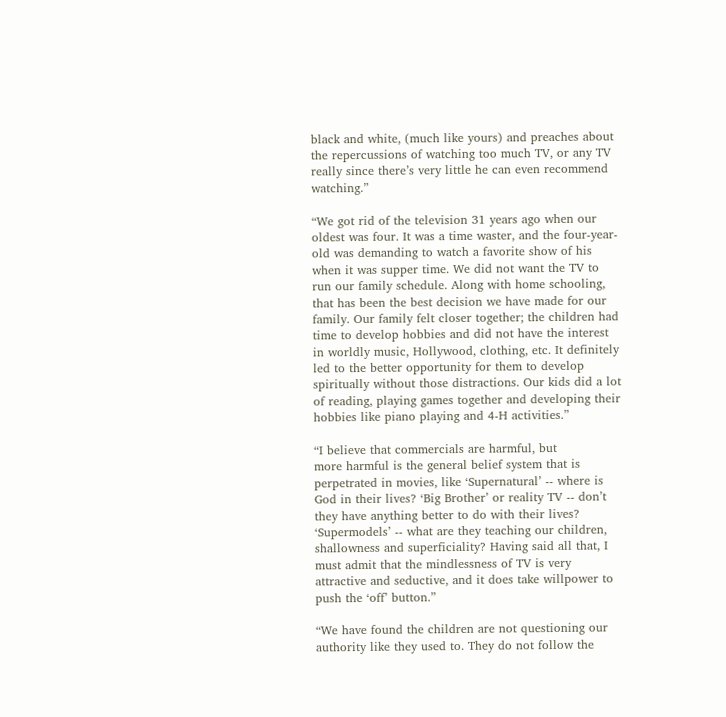black and white, (much like yours) and preaches about the repercussions of watching too much TV, or any TV really since there’s very little he can even recommend watching.”

“We got rid of the television 31 years ago when our oldest was four. It was a time waster, and the four-year-old was demanding to watch a favorite show of his when it was supper time. We did not want the TV to run our family schedule. Along with home schooling, that has been the best decision we have made for our family. Our family felt closer together; the children had time to develop hobbies and did not have the interest in worldly music, Hollywood, clothing, etc. It definitely led to the better opportunity for them to develop spiritually without those distractions. Our kids did a lot of reading, playing games together and developing their hobbies like piano playing and 4-H activities.”

“I believe that commercials are harmful, but
more harmful is the general belief system that is perpetrated in movies, like ‘Supernatural’ -- where is God in their lives? ‘Big Brother’ or reality TV -- don’t they have anything better to do with their lives? ‘Supermodels’ -- what are they teaching our children, shallowness and superficiality? Having said all that, I must admit that the mindlessness of TV is very attractive and seductive, and it does take willpower to push the ‘off’ button.”

“We have found the children are not questioning our authority like they used to. They do not follow the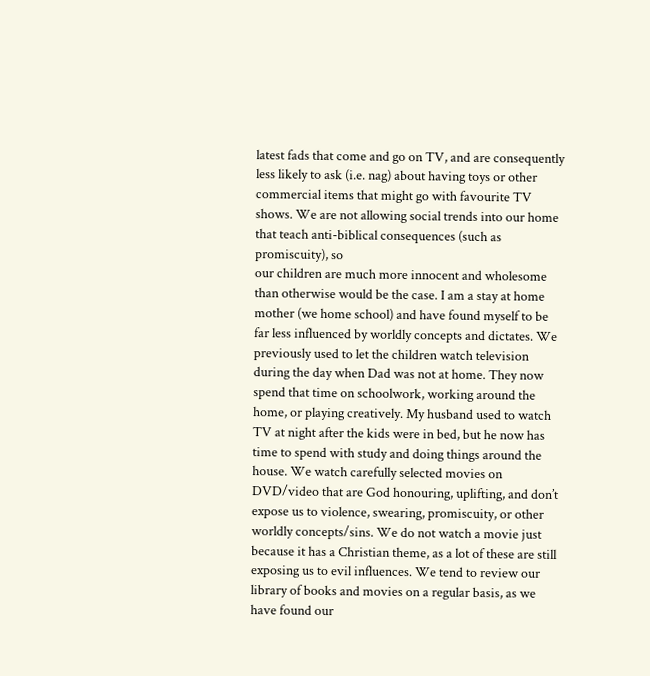latest fads that come and go on TV, and are consequently less likely to ask (i.e. nag) about having toys or other commercial items that might go with favourite TV shows. We are not allowing social trends into our home that teach anti-biblical consequences (such as promiscuity), so
our children are much more innocent and wholesome than otherwise would be the case. I am a stay at home mother (we home school) and have found myself to be far less influenced by worldly concepts and dictates. We previously used to let the children watch television during the day when Dad was not at home. They now spend that time on schoolwork, working around the home, or playing creatively. My husband used to watch TV at night after the kids were in bed, but he now has time to spend with study and doing things around the house. We watch carefully selected movies on DVD/video that are God honouring, uplifting, and don’t expose us to violence, swearing, promiscuity, or other worldly concepts/sins. We do not watch a movie just because it has a Christian theme, as a lot of these are still exposing us to evil influences. We tend to review our library of books and movies on a regular basis, as we have found our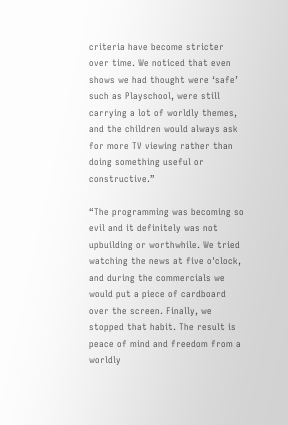criteria have become stricter over time. We noticed that even shows we had thought were ‘safe’ such as Playschool, were still carrying a lot of worldly themes, and the children would always ask for more TV viewing rather than doing something useful or constructive.”

“The programming was becoming so evil and it definitely was not upbuilding or worthwhile. We tried watching the news at five o'clock, and during the commercials we would put a piece of cardboard over the screen. Finally, we stopped that habit. The result is peace of mind and freedom from a worldly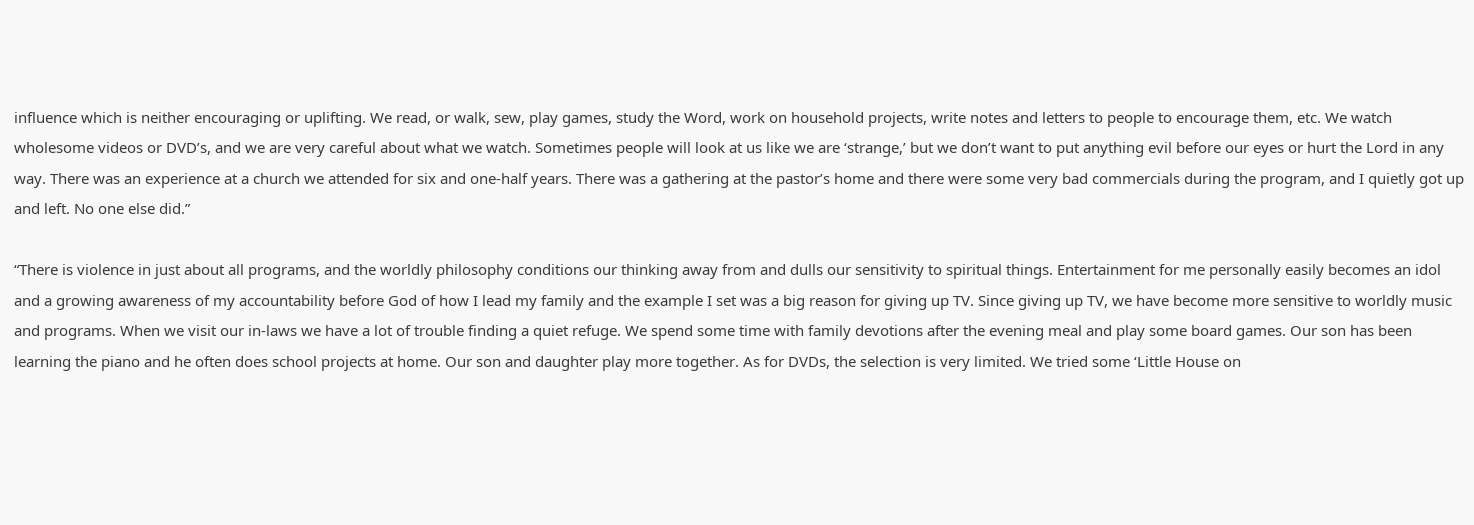influence which is neither encouraging or uplifting. We read, or walk, sew, play games, study the Word, work on household projects, write notes and letters to people to encourage them, etc. We watch wholesome videos or DVD’s, and we are very careful about what we watch. Sometimes people will look at us like we are ‘strange,’ but we don’t want to put anything evil before our eyes or hurt the Lord in any way. There was an experience at a church we attended for six and one-half years. There was a gathering at the pastor’s home and there were some very bad commercials during the program, and I quietly got up and left. No one else did.”

“There is violence in just about all programs, and the worldly philosophy conditions our thinking away from and dulls our sensitivity to spiritual things. Entertainment for me personally easily becomes an idol and a growing awareness of my accountability before God of how I lead my family and the example I set was a big reason for giving up TV. Since giving up TV, we have become more sensitive to worldly music and programs. When we visit our in-laws we have a lot of trouble finding a quiet refuge. We spend some time with family devotions after the evening meal and play some board games. Our son has been learning the piano and he often does school projects at home. Our son and daughter play more together. As for DVDs, the selection is very limited. We tried some ‘Little House on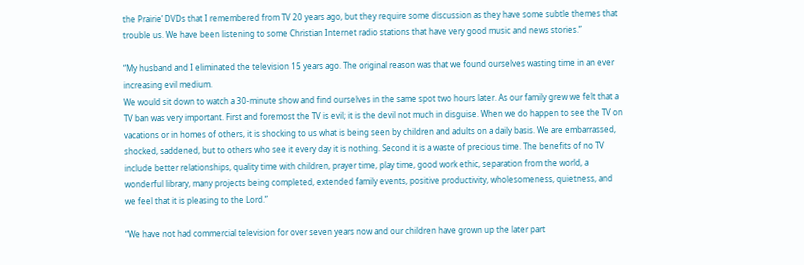the Prairie’ DVDs that I remembered from TV 20 years ago, but they require some discussion as they have some subtle themes that trouble us. We have been listening to some Christian Internet radio stations that have very good music and news stories.”

“My husband and I eliminated the television 15 years ago. The original reason was that we found ourselves wasting time in an ever increasing evil medium.
We would sit down to watch a 30-minute show and find ourselves in the same spot two hours later. As our family grew we felt that a TV ban was very important. First and foremost the TV is evil; it is the devil not much in disguise. When we do happen to see the TV on vacations or in homes of others, it is shocking to us what is being seen by children and adults on a daily basis. We are embarrassed, shocked, saddened, but to others who see it every day it is nothing. Second it is a waste of precious time. The benefits of no TV include better relationships, quality time with children, prayer time, play time, good work ethic, separation from the world, a wonderful library, many projects being completed, extended family events, positive productivity, wholesomeness, quietness, and we feel that it is pleasing to the Lord.”

“We have not had commercial television for over seven years now and our children have grown up the later part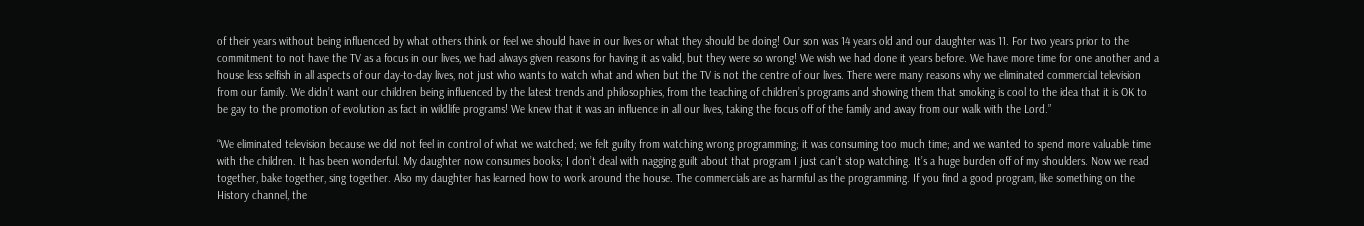of their years without being influenced by what others think or feel we should have in our lives or what they should be doing! Our son was 14 years old and our daughter was 11. For two years prior to the commitment to not have the TV as a focus in our lives, we had always given reasons for having it as valid, but they were so wrong! We wish we had done it years before. We have more time for one another and a house less selfish in all aspects of our day-to-day lives, not just who wants to watch what and when but the TV is not the centre of our lives. There were many reasons why we eliminated commercial television from our family. We didn’t want our children being influenced by the latest trends and philosophies, from the teaching of children’s programs and showing them that smoking is cool to the idea that it is OK to be gay to the promotion of evolution as fact in wildlife programs! We knew that it was an influence in all our lives, taking the focus off of the family and away from our walk with the Lord.”

“We eliminated television because we did not feel in control of what we watched; we felt guilty from watching wrong programming; it was consuming too much time; and we wanted to spend more valuable time with the children. It has been wonderful. My daughter now consumes books; I don’t deal with nagging guilt about that program I just can’t stop watching. It’s a huge burden off of my shoulders. Now we read together, bake together, sing together. Also my daughter has learned how to work around the house. The commercials are as harmful as the programming. If you find a good program, like something on the History channel, the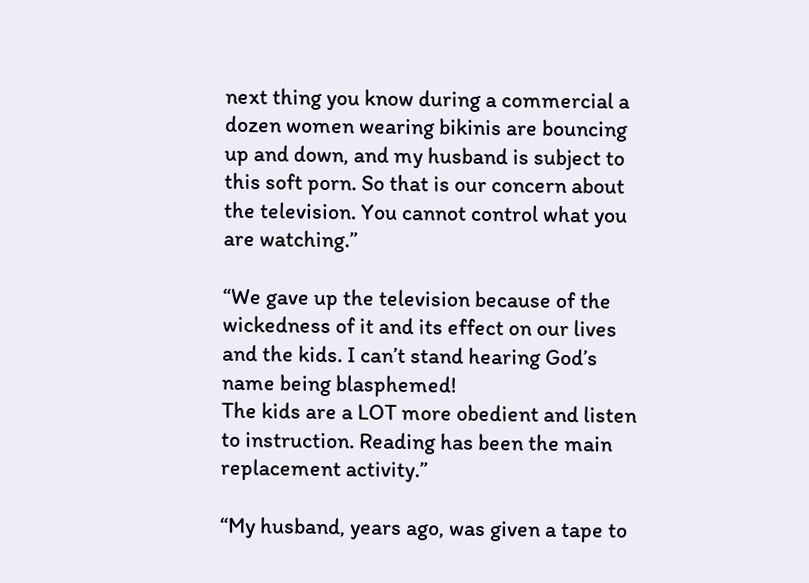next thing you know during a commercial a dozen women wearing bikinis are bouncing up and down, and my husband is subject to this soft porn. So that is our concern about the television. You cannot control what you are watching.”

“We gave up the television because of the wickedness of it and its effect on our lives and the kids. I can’t stand hearing God’s name being blasphemed!
The kids are a LOT more obedient and listen to instruction. Reading has been the main replacement activity.”

“My husband, years ago, was given a tape to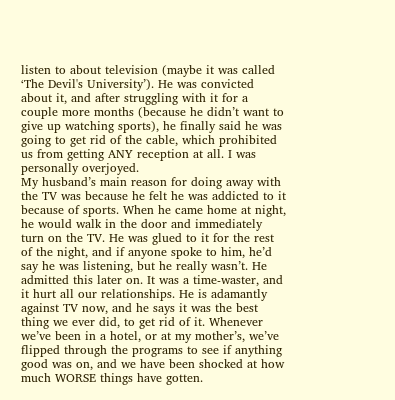listen to about television (maybe it was called ‘The Devil's University’). He was convicted about it, and after struggling with it for a couple more months (because he didn’t want to give up watching sports), he finally said he was going to get rid of the cable, which prohibited us from getting ANY reception at all. I was personally overjoyed.
My husband’s main reason for doing away with the TV was because he felt he was addicted to it because of sports. When he came home at night, he would walk in the door and immediately turn on the TV. He was glued to it for the rest of the night, and if anyone spoke to him, he’d say he was listening, but he really wasn’t. He admitted this later on. It was a time-waster, and it hurt all our relationships. He is adamantly against TV now, and he says it was the best thing we ever did, to get rid of it. Whenever we’ve been in a hotel, or at my mother’s, we’ve flipped through the programs to see if anything good was on, and we have been shocked at how much WORSE things have gotten.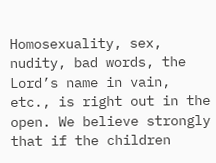Homosexuality, sex, nudity, bad words, the Lord’s name in vain, etc., is right out in the open. We believe strongly that if the children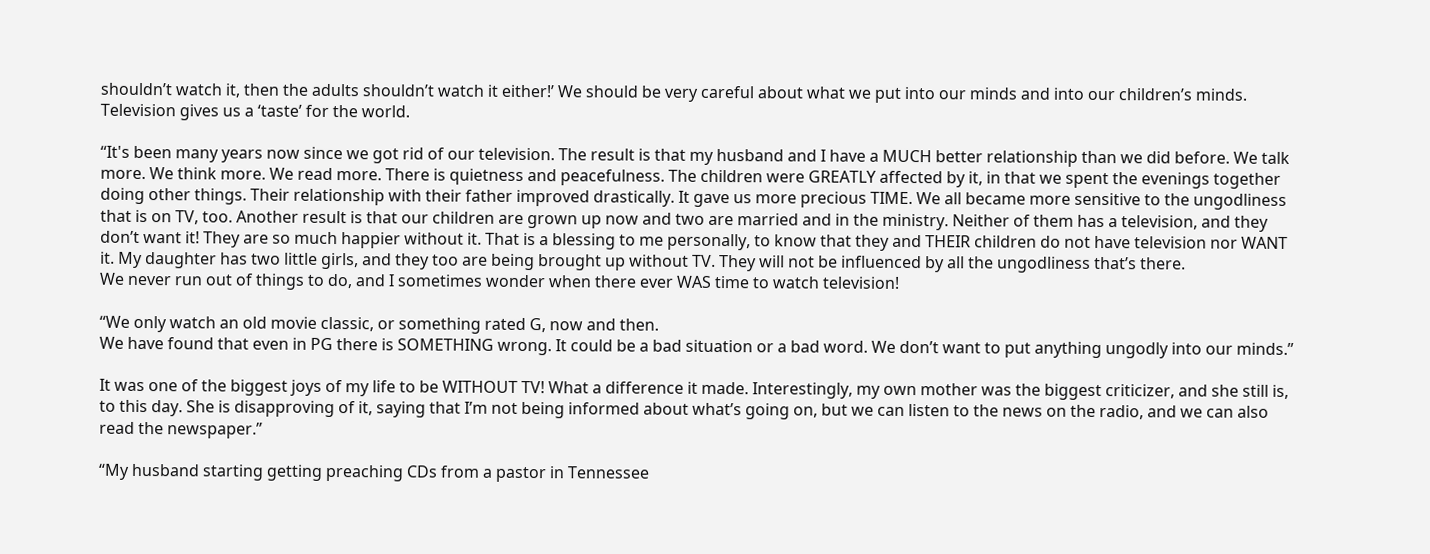shouldn’t watch it, then the adults shouldn’t watch it either!’ We should be very careful about what we put into our minds and into our children’s minds. Television gives us a ‘taste’ for the world.

“It's been many years now since we got rid of our television. The result is that my husband and I have a MUCH better relationship than we did before. We talk more. We think more. We read more. There is quietness and peacefulness. The children were GREATLY affected by it, in that we spent the evenings together doing other things. Their relationship with their father improved drastically. It gave us more precious TIME. We all became more sensitive to the ungodliness that is on TV, too. Another result is that our children are grown up now and two are married and in the ministry. Neither of them has a television, and they don’t want it! They are so much happier without it. That is a blessing to me personally, to know that they and THEIR children do not have television nor WANT it. My daughter has two little girls, and they too are being brought up without TV. They will not be influenced by all the ungodliness that’s there.
We never run out of things to do, and I sometimes wonder when there ever WAS time to watch television!

“We only watch an old movie classic, or something rated G, now and then.
We have found that even in PG there is SOMETHING wrong. It could be a bad situation or a bad word. We don’t want to put anything ungodly into our minds.”

It was one of the biggest joys of my life to be WITHOUT TV! What a difference it made. Interestingly, my own mother was the biggest criticizer, and she still is, to this day. She is disapproving of it, saying that I’m not being informed about what’s going on, but we can listen to the news on the radio, and we can also read the newspaper.”

“My husband starting getting preaching CDs from a pastor in Tennessee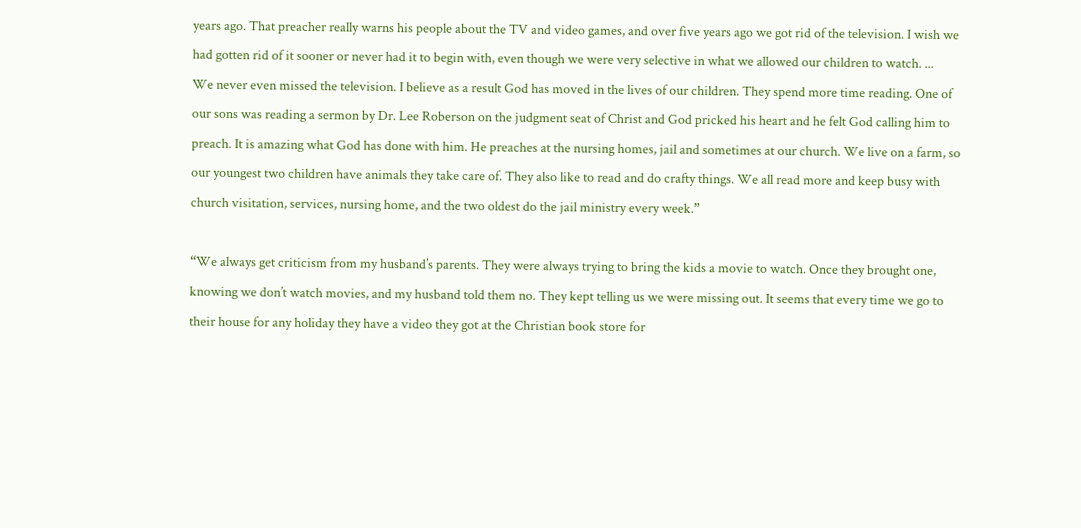years ago. That preacher really warns his people about the TV and video games, and over five years ago we got rid of the television. I wish we had gotten rid of it sooner or never had it to begin with, even though we were very selective in what we allowed our children to watch. ...
We never even missed the television. I believe as a result God has moved in the lives of our children. They spend more time reading. One of our sons was reading a sermon by Dr. Lee Roberson on the judgment seat of Christ and God pricked his heart and he felt God calling him to preach. It is amazing what God has done with him. He preaches at the nursing homes, jail and sometimes at our church. We live on a farm, so our youngest two children have animals they take care of. They also like to read and do crafty things. We all read more and keep busy with church visitation, services, nursing home, and the two oldest do the jail ministry every week.”

“We always get criticism from my husband’s parents. They were always trying to bring the kids a movie to watch. Once they brought one, knowing we don’t watch movies, and my husband told them no. They kept telling us we were missing out. It seems that every time we go to their house for any holiday they have a video they got at the Christian book store for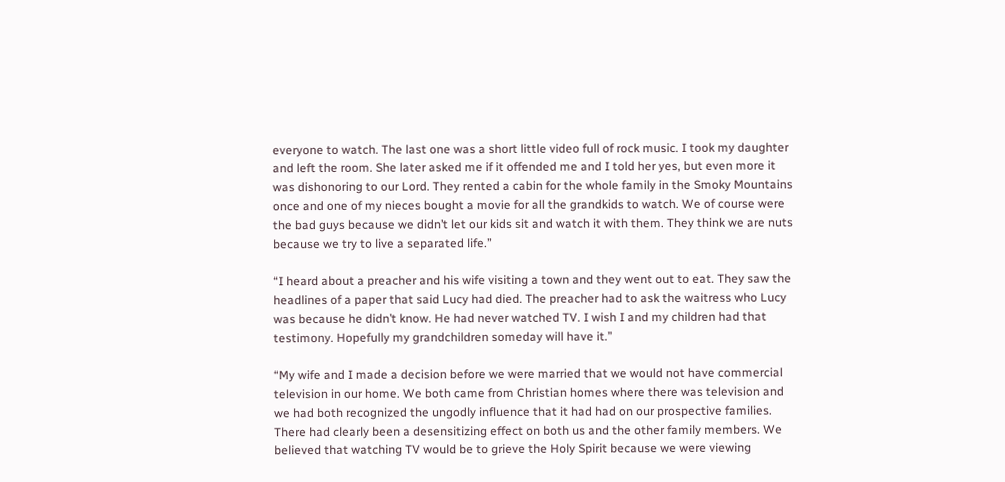everyone to watch. The last one was a short little video full of rock music. I took my daughter and left the room. She later asked me if it offended me and I told her yes, but even more it was dishonoring to our Lord. They rented a cabin for the whole family in the Smoky Mountains once and one of my nieces bought a movie for all the grandkids to watch. We of course were the bad guys because we didn’t let our kids sit and watch it with them. They think we are nuts because we try to live a separated life.”

“I heard about a preacher and his wife visiting a town and they went out to eat. They saw the headlines of a paper that said Lucy had died. The preacher had to ask the waitress who Lucy was because he didn’t know. He had never watched TV. I wish I and my children had that testimony. Hopefully my grandchildren someday will have it.”

“My wife and I made a decision before we were married that we would not have commercial television in our home. We both came from Christian homes where there was television and we had both recognized the ungodly influence that it had had on our prospective families. There had clearly been a desensitizing effect on both us and the other family members. We believed that watching TV would be to grieve the Holy Spirit because we were viewing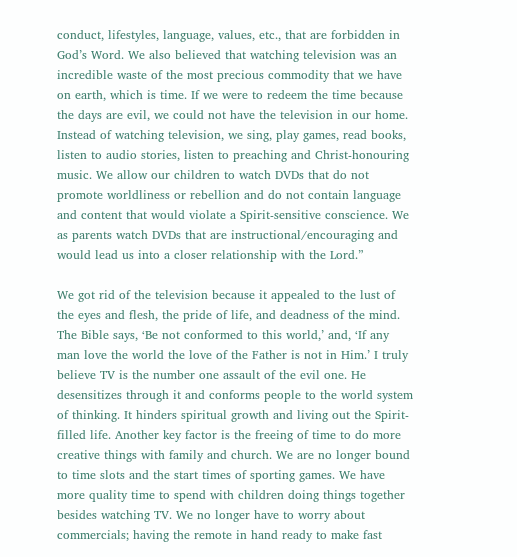conduct, lifestyles, language, values, etc., that are forbidden in God’s Word. We also believed that watching television was an incredible waste of the most precious commodity that we have on earth, which is time. If we were to redeem the time because the days are evil, we could not have the television in our home. Instead of watching television, we sing, play games, read books, listen to audio stories, listen to preaching and Christ-honouring music. We allow our children to watch DVDs that do not promote worldliness or rebellion and do not contain language and content that would violate a Spirit-sensitive conscience. We as parents watch DVDs that are instructional/encouraging and would lead us into a closer relationship with the Lord.”

We got rid of the television because it appealed to the lust of the eyes and flesh, the pride of life, and deadness of the mind. The Bible says, ‘Be not conformed to this world,’ and, ‘If any man love the world the love of the Father is not in Him.’ I truly believe TV is the number one assault of the evil one. He desensitizes through it and conforms people to the world system of thinking. It hinders spiritual growth and living out the Spirit-filled life. Another key factor is the freeing of time to do more creative things with family and church. We are no longer bound to time slots and the start times of sporting games. We have more quality time to spend with children doing things together besides watching TV. We no longer have to worry about commercials; having the remote in hand ready to make fast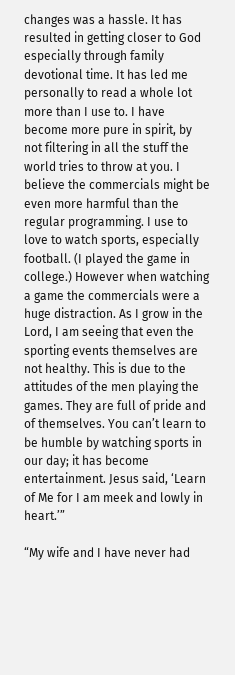changes was a hassle. It has resulted in getting closer to God especially through family devotional time. It has led me personally to read a whole lot more than I use to. I have become more pure in spirit, by not filtering in all the stuff the world tries to throw at you. I believe the commercials might be even more harmful than the regular programming. I use to love to watch sports, especially football. (I played the game in college.) However when watching a game the commercials were a huge distraction. As I grow in the Lord, I am seeing that even the sporting events themselves are not healthy. This is due to the attitudes of the men playing the games. They are full of pride and of themselves. You can’t learn to be humble by watching sports in our day; it has become entertainment. Jesus said, ‘Learn of Me for I am meek and lowly in heart.’”

“My wife and I have never had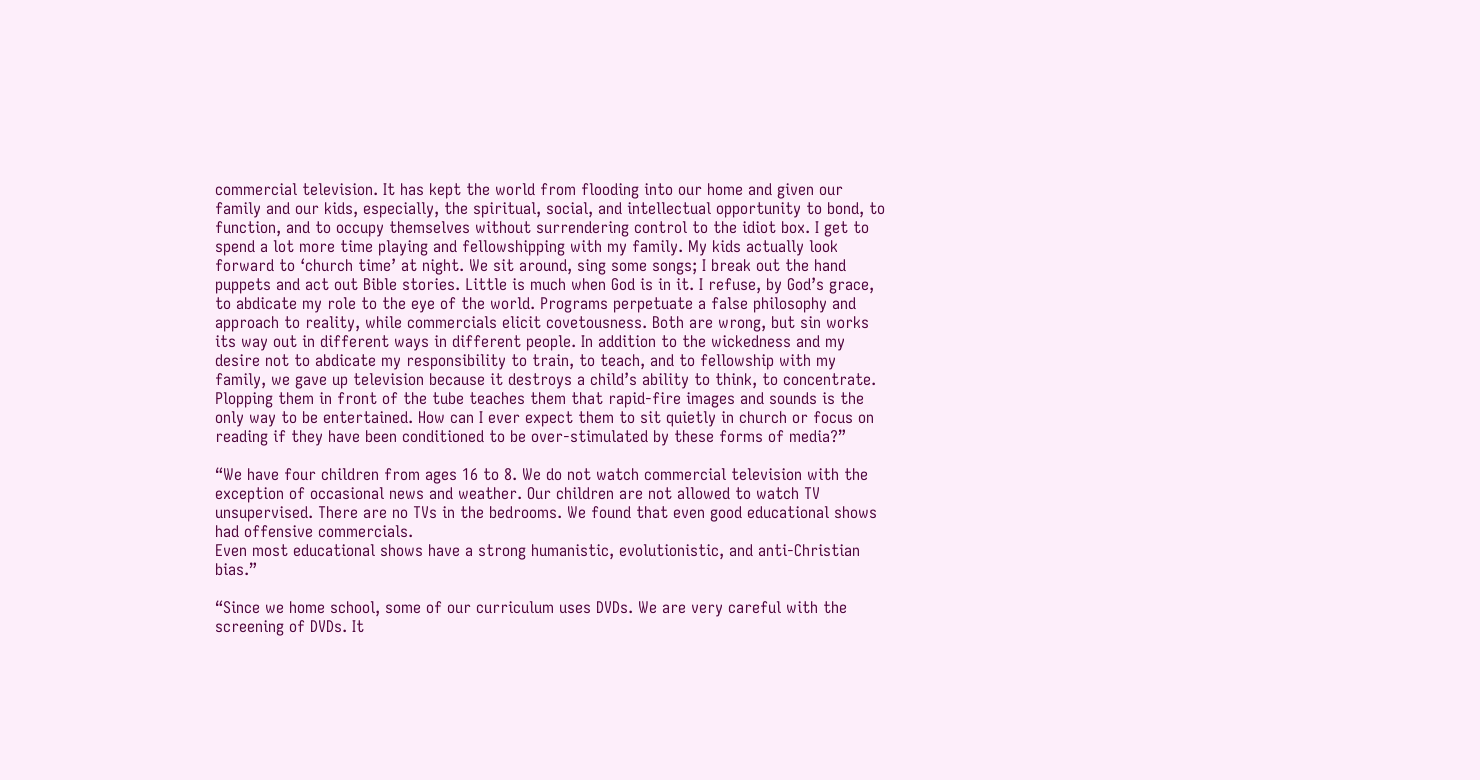commercial television. It has kept the world from flooding into our home and given our family and our kids, especially, the spiritual, social, and intellectual opportunity to bond, to function, and to occupy themselves without surrendering control to the idiot box. I get to spend a lot more time playing and fellowshipping with my family. My kids actually look forward to ‘church time’ at night. We sit around, sing some songs; I break out the hand puppets and act out Bible stories. Little is much when God is in it. I refuse, by God’s grace, to abdicate my role to the eye of the world. Programs perpetuate a false philosophy and approach to reality, while commercials elicit covetousness. Both are wrong, but sin works its way out in different ways in different people. In addition to the wickedness and my desire not to abdicate my responsibility to train, to teach, and to fellowship with my family, we gave up television because it destroys a child’s ability to think, to concentrate.
Plopping them in front of the tube teaches them that rapid-fire images and sounds is the only way to be entertained. How can I ever expect them to sit quietly in church or focus on reading if they have been conditioned to be over-stimulated by these forms of media?”

“We have four children from ages 16 to 8. We do not watch commercial television with the exception of occasional news and weather. Our children are not allowed to watch TV unsupervised. There are no TVs in the bedrooms. We found that even good educational shows had offensive commercials.
Even most educational shows have a strong humanistic, evolutionistic, and anti-Christian bias.”

“Since we home school, some of our curriculum uses DVDs. We are very careful with the screening of DVDs. It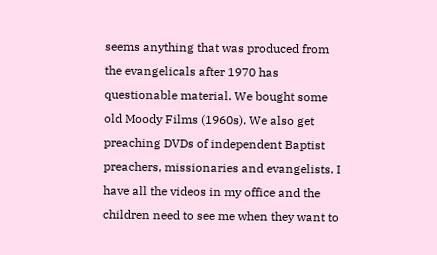seems anything that was produced from the evangelicals after 1970 has questionable material. We bought some old Moody Films (1960s). We also get preaching DVDs of independent Baptist preachers, missionaries and evangelists. I have all the videos in my office and the children need to see me when they want to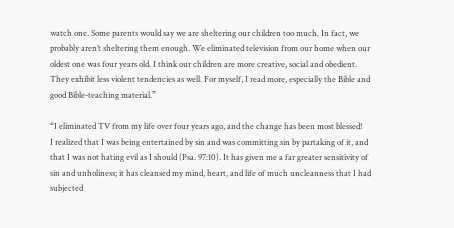watch one. Some parents would say we are sheltering our children too much. In fact, we probably aren’t sheltering them enough. We eliminated television from our home when our oldest one was four years old. I think our children are more creative, social and obedient. They exhibit less violent tendencies as well. For myself, I read more, especially the Bible and good Bible-teaching material.”

“I eliminated TV from my life over four years ago, and the change has been most blessed!
I realized that I was being entertained by sin and was committing sin by partaking of it, and that I was not hating evil as I should (Psa. 97:10). It has given me a far greater sensitivity of sin and unholiness; it has cleansed my mind, heart, and life of much uncleanness that I had subjected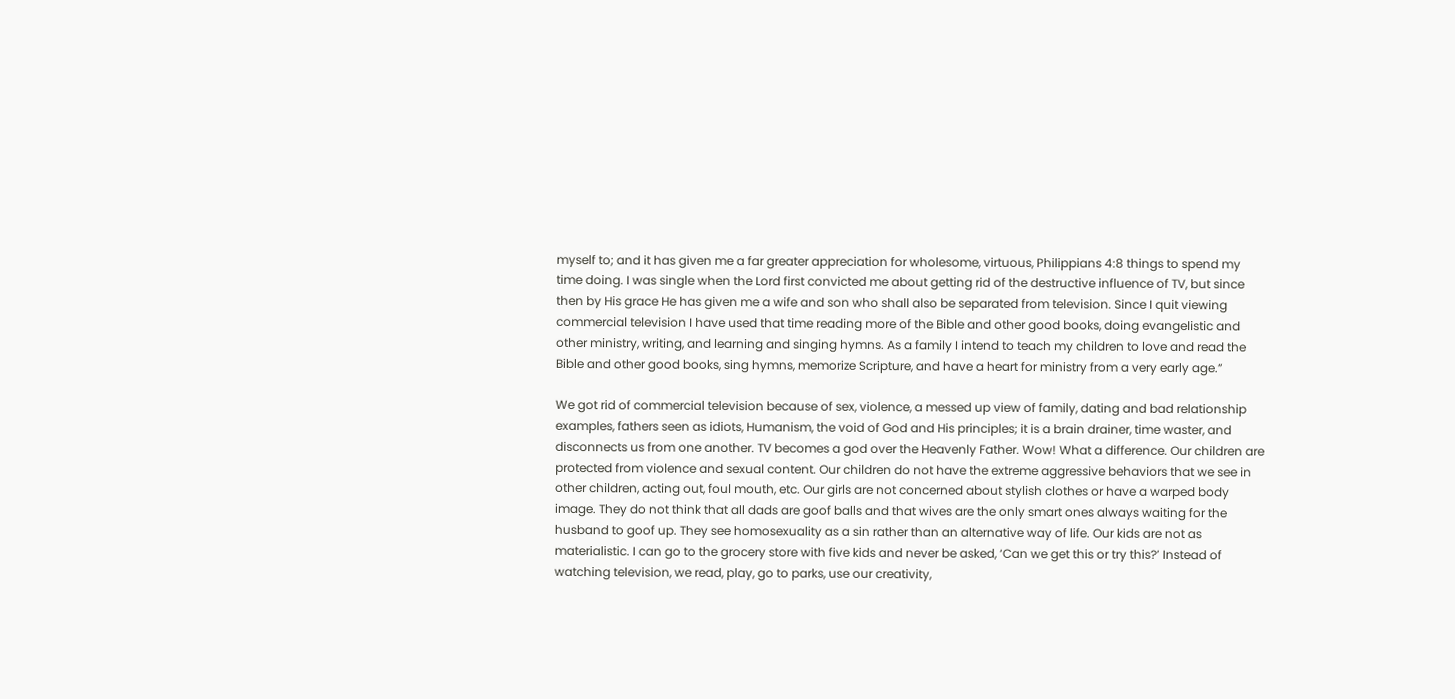myself to; and it has given me a far greater appreciation for wholesome, virtuous, Philippians 4:8 things to spend my time doing. I was single when the Lord first convicted me about getting rid of the destructive influence of TV, but since then by His grace He has given me a wife and son who shall also be separated from television. Since I quit viewing commercial television I have used that time reading more of the Bible and other good books, doing evangelistic and other ministry, writing, and learning and singing hymns. As a family I intend to teach my children to love and read the Bible and other good books, sing hymns, memorize Scripture, and have a heart for ministry from a very early age.”

We got rid of commercial television because of sex, violence, a messed up view of family, dating and bad relationship examples, fathers seen as idiots, Humanism, the void of God and His principles; it is a brain drainer, time waster, and disconnects us from one another. TV becomes a god over the Heavenly Father. Wow! What a difference. Our children are protected from violence and sexual content. Our children do not have the extreme aggressive behaviors that we see in other children, acting out, foul mouth, etc. Our girls are not concerned about stylish clothes or have a warped body image. They do not think that all dads are goof balls and that wives are the only smart ones always waiting for the husband to goof up. They see homosexuality as a sin rather than an alternative way of life. Our kids are not as materialistic. I can go to the grocery store with five kids and never be asked, ‘Can we get this or try this?’ Instead of watching television, we read, play, go to parks, use our creativity,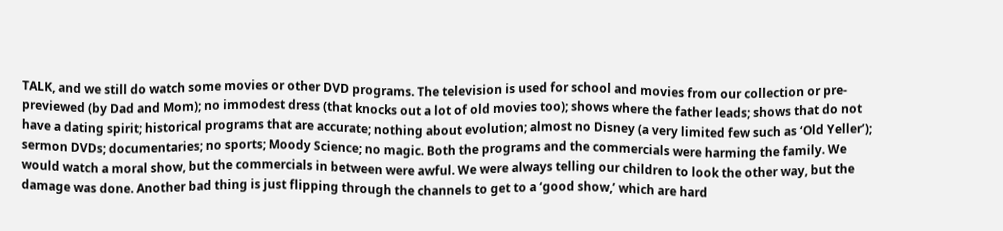TALK, and we still do watch some movies or other DVD programs. The television is used for school and movies from our collection or pre-previewed (by Dad and Mom); no immodest dress (that knocks out a lot of old movies too); shows where the father leads; shows that do not have a dating spirit; historical programs that are accurate; nothing about evolution; almost no Disney (a very limited few such as ‘Old Yeller’); sermon DVDs; documentaries; no sports; Moody Science; no magic. Both the programs and the commercials were harming the family. We would watch a moral show, but the commercials in between were awful. We were always telling our children to look the other way, but the damage was done. Another bad thing is just flipping through the channels to get to a ‘good show,’ which are hard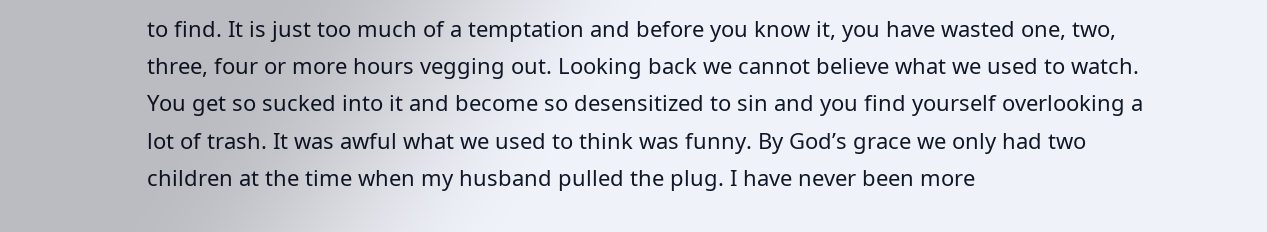to find. It is just too much of a temptation and before you know it, you have wasted one, two, three, four or more hours vegging out. Looking back we cannot believe what we used to watch. You get so sucked into it and become so desensitized to sin and you find yourself overlooking a lot of trash. It was awful what we used to think was funny. By God’s grace we only had two children at the time when my husband pulled the plug. I have never been more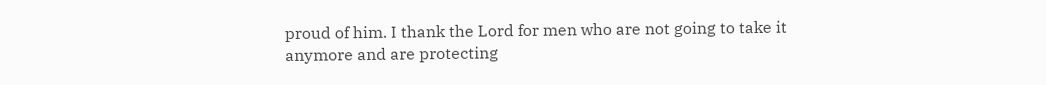proud of him. I thank the Lord for men who are not going to take it anymore and are protecting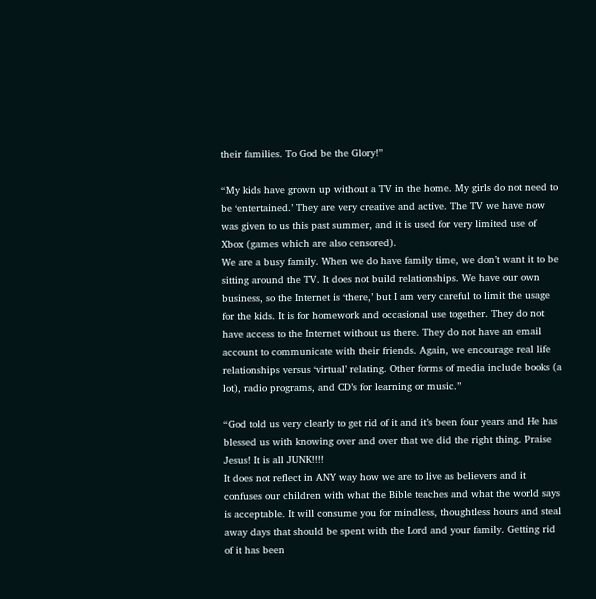their families. To God be the Glory!”

“My kids have grown up without a TV in the home. My girls do not need to be ‘entertained.’ They are very creative and active. The TV we have now was given to us this past summer, and it is used for very limited use of Xbox (games which are also censored).
We are a busy family. When we do have family time, we don’t want it to be sitting around the TV. It does not build relationships. We have our own business, so the Internet is ‘there,’ but I am very careful to limit the usage for the kids. It is for homework and occasional use together. They do not have access to the Internet without us there. They do not have an email account to communicate with their friends. Again, we encourage real life relationships versus ‘virtual’ relating. Other forms of media include books (a lot), radio programs, and CD’s for learning or music.”

“God told us very clearly to get rid of it and it’s been four years and He has blessed us with knowing over and over that we did the right thing. Praise Jesus! It is all JUNK!!!!
It does not reflect in ANY way how we are to live as believers and it confuses our children with what the Bible teaches and what the world says is acceptable. It will consume you for mindless, thoughtless hours and steal away days that should be spent with the Lord and your family. Getting rid of it has been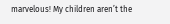marvelous! My children aren’t the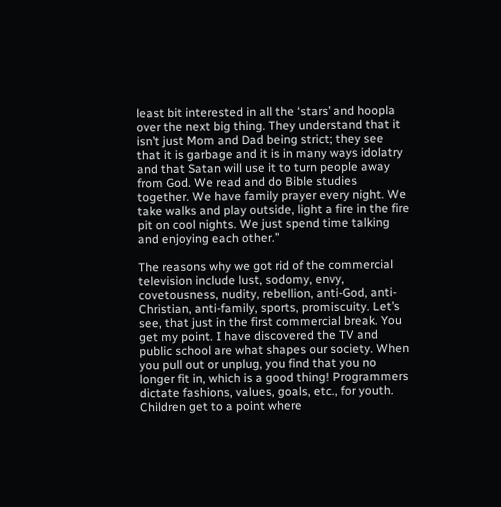least bit interested in all the ‘stars’ and hoopla over the next big thing. They understand that it isn’t just Mom and Dad being strict; they see that it is garbage and it is in many ways idolatry and that Satan will use it to turn people away from God. We read and do Bible studies together. We have family prayer every night. We take walks and play outside, light a fire in the fire pit on cool nights. We just spend time talking and enjoying each other.”

The reasons why we got rid of the commercial television include lust, sodomy, envy, covetousness, nudity, rebellion, anti-God, anti-Christian, anti-family, sports, promiscuity. Let’s see, that just in the first commercial break. You get my point. I have discovered the TV and public school are what shapes our society. When you pull out or unplug, you find that you no longer fit in, which is a good thing! Programmers dictate fashions, values, goals, etc., for youth. Children get to a point where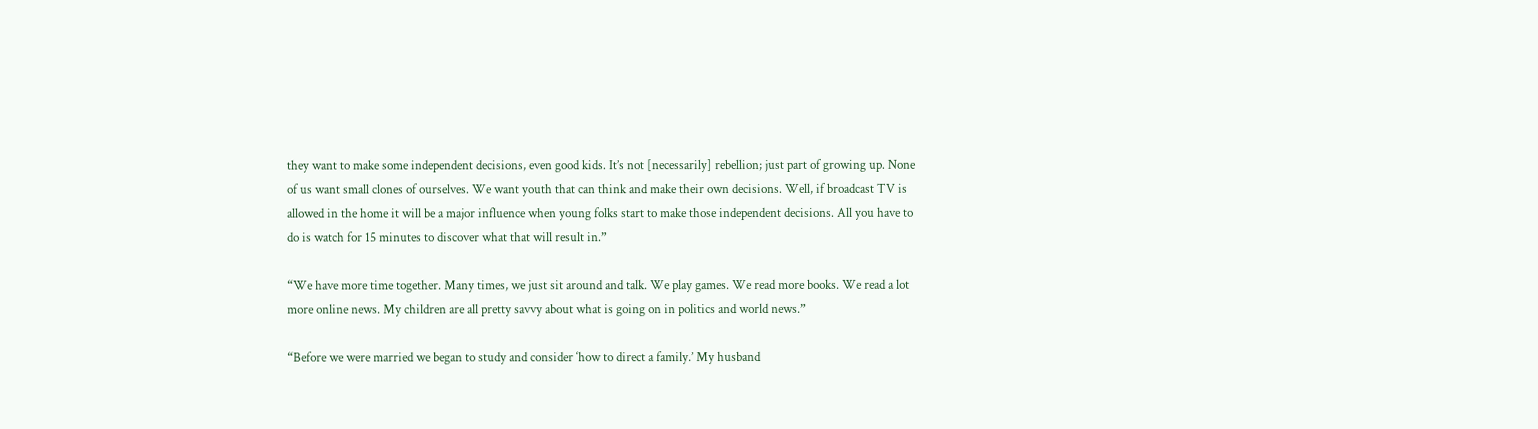they want to make some independent decisions, even good kids. It’s not [necessarily] rebellion; just part of growing up. None of us want small clones of ourselves. We want youth that can think and make their own decisions. Well, if broadcast TV is allowed in the home it will be a major influence when young folks start to make those independent decisions. All you have to do is watch for 15 minutes to discover what that will result in.”

“We have more time together. Many times, we just sit around and talk. We play games. We read more books. We read a lot more online news. My children are all pretty savvy about what is going on in politics and world news.”

“Before we were married we began to study and consider ‘how to direct a family.’ My husband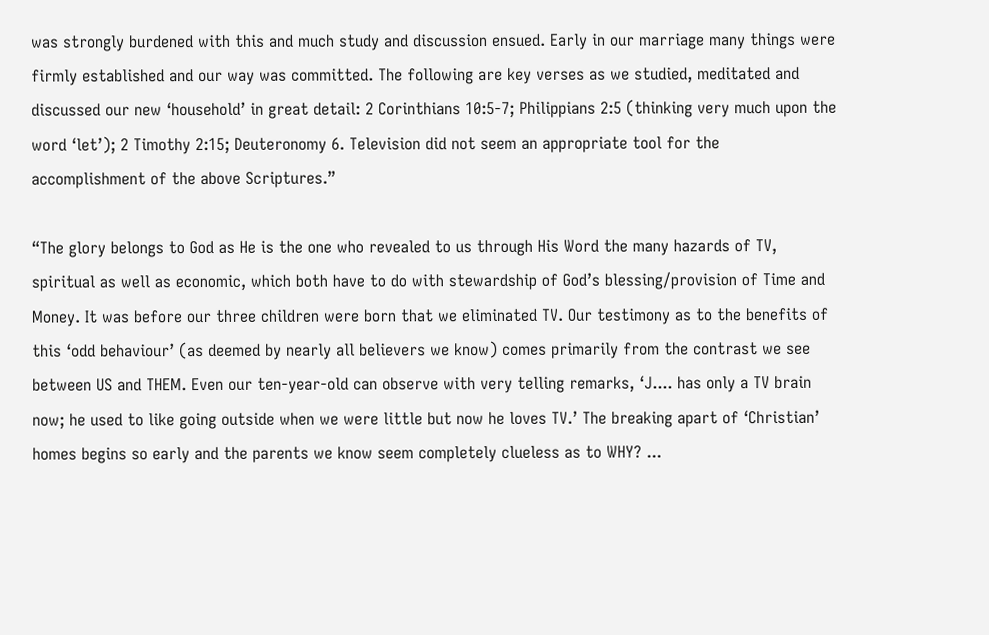was strongly burdened with this and much study and discussion ensued. Early in our marriage many things were firmly established and our way was committed. The following are key verses as we studied, meditated and discussed our new ‘household’ in great detail: 2 Corinthians 10:5-7; Philippians 2:5 (thinking very much upon the word ‘let’); 2 Timothy 2:15; Deuteronomy 6. Television did not seem an appropriate tool for the accomplishment of the above Scriptures.”

“The glory belongs to God as He is the one who revealed to us through His Word the many hazards of TV, spiritual as well as economic, which both have to do with stewardship of God’s blessing/provision of Time and Money. It was before our three children were born that we eliminated TV. Our testimony as to the benefits of this ‘odd behaviour’ (as deemed by nearly all believers we know) comes primarily from the contrast we see between US and THEM. Even our ten-year-old can observe with very telling remarks, ‘J.... has only a TV brain now; he used to like going outside when we were little but now he loves TV.’ The breaking apart of ‘Christian’ homes begins so early and the parents we know seem completely clueless as to WHY? ...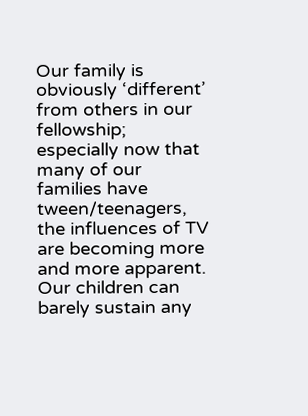Our family is obviously ‘different’ from others in our fellowship; especially now that many of our families have tween/teenagers, the influences of TV are becoming more and more apparent.
Our children can barely sustain any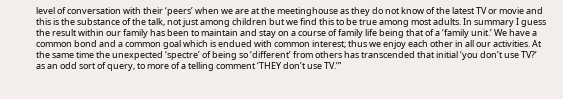level of conversation with their ‘peers’ when we are at the meetinghouse as they do not know of the latest TV or movie and this is the substance of the talk, not just among children but we find this to be true among most adults. In summary I guess the result within our family has been to maintain and stay on a course of family life being that of a ‘family unit.’ We have a common bond and a common goal which is endued with common interest; thus we enjoy each other in all our activities. At the same time the unexpected ‘spectre’ of being so ‘different’ from others has transcended that initial ‘you don’t use TV?’ as an odd sort of query, to more of a telling comment ‘THEY don’t use TV.’”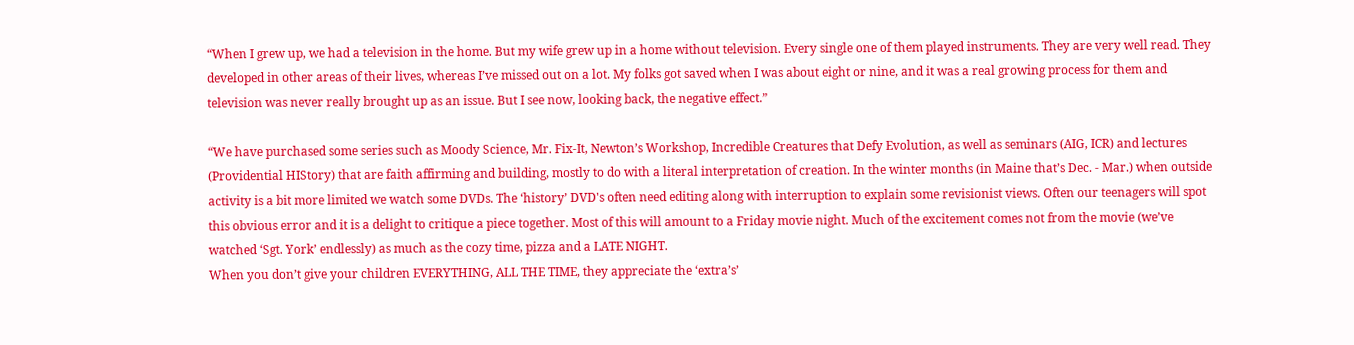“When I grew up, we had a television in the home. But my wife grew up in a home without television. Every single one of them played instruments. They are very well read. They developed in other areas of their lives, whereas I’ve missed out on a lot. My folks got saved when I was about eight or nine, and it was a real growing process for them and television was never really brought up as an issue. But I see now, looking back, the negative effect.”

“We have purchased some series such as Moody Science, Mr. Fix-It, Newton’s Workshop, Incredible Creatures that Defy Evolution, as well as seminars (AIG, ICR) and lectures (Providential HIStory) that are faith affirming and building, mostly to do with a literal interpretation of creation. In the winter months (in Maine that’s Dec. - Mar.) when outside activity is a bit more limited we watch some DVDs. The ‘history’ DVD's often need editing along with interruption to explain some revisionist views. Often our teenagers will spot this obvious error and it is a delight to critique a piece together. Most of this will amount to a Friday movie night. Much of the excitement comes not from the movie (we’ve watched ‘Sgt. York’ endlessly) as much as the cozy time, pizza and a LATE NIGHT.
When you don’t give your children EVERYTHING, ALL THE TIME, they appreciate the ‘extra’s’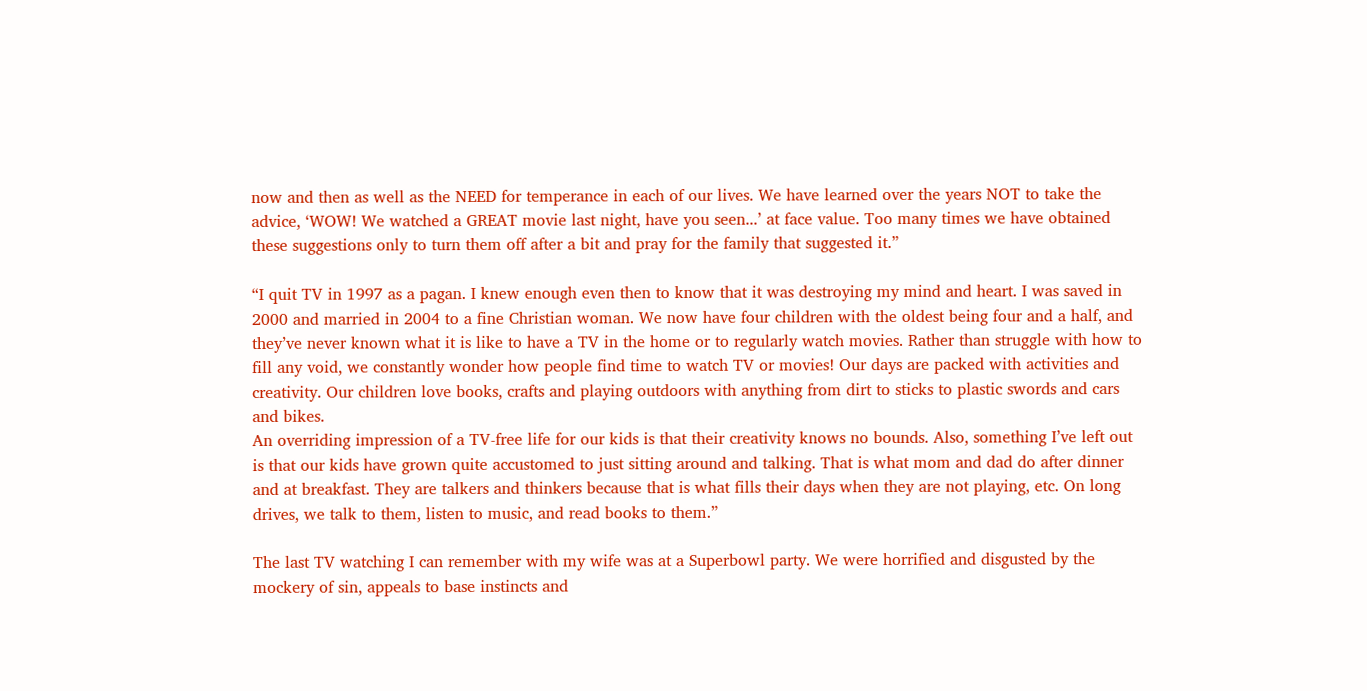now and then as well as the NEED for temperance in each of our lives. We have learned over the years NOT to take the advice, ‘WOW! We watched a GREAT movie last night, have you seen...’ at face value. Too many times we have obtained these suggestions only to turn them off after a bit and pray for the family that suggested it.”

“I quit TV in 1997 as a pagan. I knew enough even then to know that it was destroying my mind and heart. I was saved in 2000 and married in 2004 to a fine Christian woman. We now have four children with the oldest being four and a half, and they’ve never known what it is like to have a TV in the home or to regularly watch movies. Rather than struggle with how to fill any void, we constantly wonder how people find time to watch TV or movies! Our days are packed with activities and creativity. Our children love books, crafts and playing outdoors with anything from dirt to sticks to plastic swords and cars and bikes.
An overriding impression of a TV-free life for our kids is that their creativity knows no bounds. Also, something I’ve left out is that our kids have grown quite accustomed to just sitting around and talking. That is what mom and dad do after dinner and at breakfast. They are talkers and thinkers because that is what fills their days when they are not playing, etc. On long drives, we talk to them, listen to music, and read books to them.”

The last TV watching I can remember with my wife was at a Superbowl party. We were horrified and disgusted by the mockery of sin, appeals to base instincts and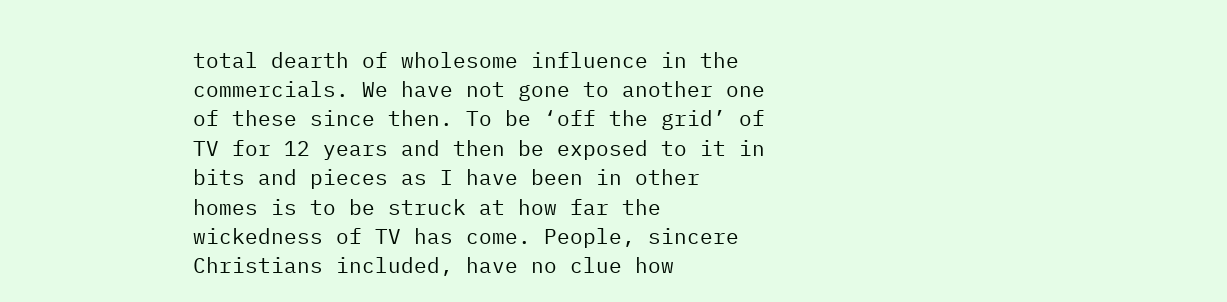total dearth of wholesome influence in the commercials. We have not gone to another one of these since then. To be ‘off the grid’ of TV for 12 years and then be exposed to it in bits and pieces as I have been in other homes is to be struck at how far the wickedness of TV has come. People, sincere Christians included, have no clue how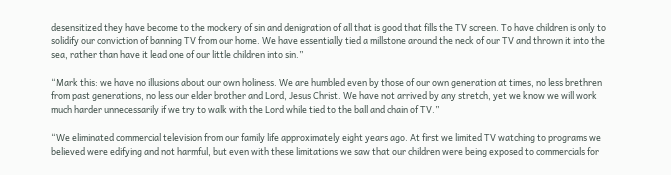desensitized they have become to the mockery of sin and denigration of all that is good that fills the TV screen. To have children is only to solidify our conviction of banning TV from our home. We have essentially tied a millstone around the neck of our TV and thrown it into the sea, rather than have it lead one of our little children into sin.”

“Mark this: we have no illusions about our own holiness. We are humbled even by those of our own generation at times, no less brethren from past generations, no less our elder brother and Lord, Jesus Christ. We have not arrived by any stretch, yet we know we will work much harder unnecessarily if we try to walk with the Lord while tied to the ball and chain of TV.”

“We eliminated commercial television from our family life approximately eight years ago. At first we limited TV watching to programs we believed were edifying and not harmful, but even with these limitations we saw that our children were being exposed to commercials for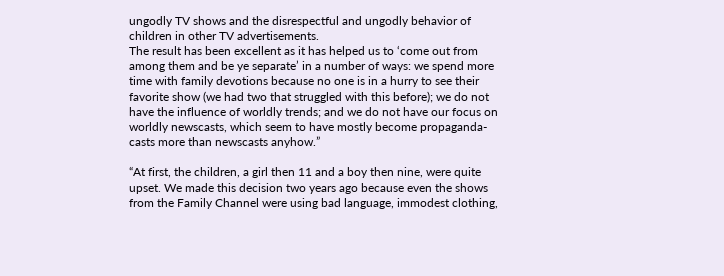ungodly TV shows and the disrespectful and ungodly behavior of children in other TV advertisements.
The result has been excellent as it has helped us to ‘come out from among them and be ye separate’ in a number of ways: we spend more time with family devotions because no one is in a hurry to see their favorite show (we had two that struggled with this before); we do not have the influence of worldly trends; and we do not have our focus on worldly newscasts, which seem to have mostly become propaganda-casts more than newscasts anyhow.”

“At first, the children, a girl then 11 and a boy then nine, were quite upset. We made this decision two years ago because even the shows from the Family Channel were using bad language, immodest clothing,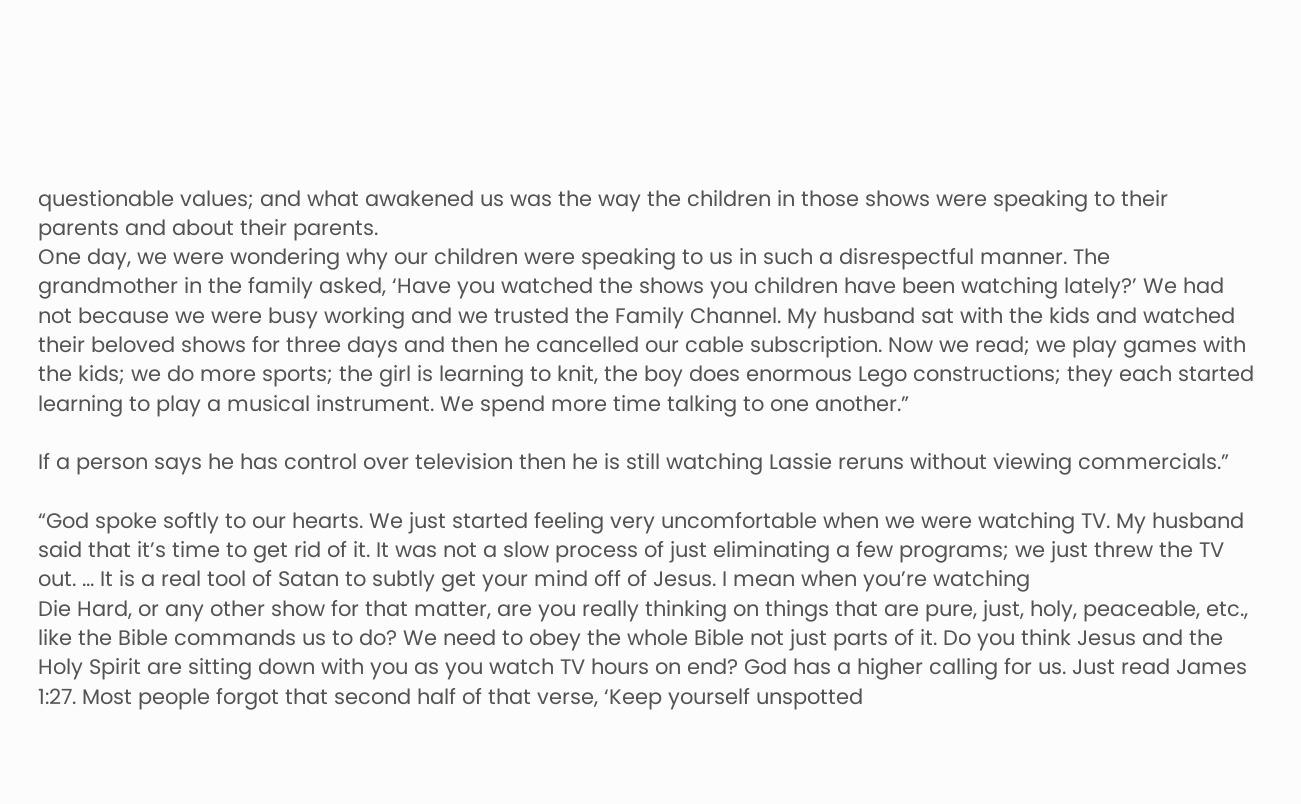questionable values; and what awakened us was the way the children in those shows were speaking to their parents and about their parents.
One day, we were wondering why our children were speaking to us in such a disrespectful manner. The grandmother in the family asked, ‘Have you watched the shows you children have been watching lately?’ We had not because we were busy working and we trusted the Family Channel. My husband sat with the kids and watched their beloved shows for three days and then he cancelled our cable subscription. Now we read; we play games with the kids; we do more sports; the girl is learning to knit, the boy does enormous Lego constructions; they each started learning to play a musical instrument. We spend more time talking to one another.”

If a person says he has control over television then he is still watching Lassie reruns without viewing commercials.”

“God spoke softly to our hearts. We just started feeling very uncomfortable when we were watching TV. My husband said that it’s time to get rid of it. It was not a slow process of just eliminating a few programs; we just threw the TV out. ... It is a real tool of Satan to subtly get your mind off of Jesus. I mean when you’re watching
Die Hard, or any other show for that matter, are you really thinking on things that are pure, just, holy, peaceable, etc., like the Bible commands us to do? We need to obey the whole Bible not just parts of it. Do you think Jesus and the Holy Spirit are sitting down with you as you watch TV hours on end? God has a higher calling for us. Just read James 1:27. Most people forgot that second half of that verse, ‘Keep yourself unspotted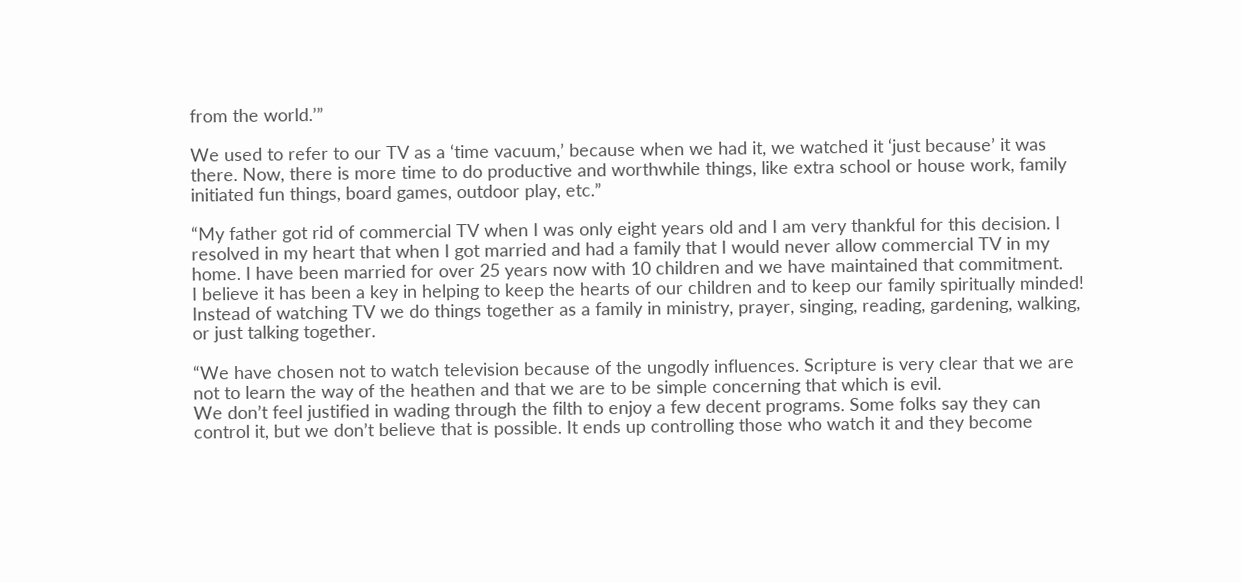from the world.’”

We used to refer to our TV as a ‘time vacuum,’ because when we had it, we watched it ‘just because’ it was there. Now, there is more time to do productive and worthwhile things, like extra school or house work, family initiated fun things, board games, outdoor play, etc.”

“My father got rid of commercial TV when I was only eight years old and I am very thankful for this decision. I resolved in my heart that when I got married and had a family that I would never allow commercial TV in my home. I have been married for over 25 years now with 10 children and we have maintained that commitment.
I believe it has been a key in helping to keep the hearts of our children and to keep our family spiritually minded! Instead of watching TV we do things together as a family in ministry, prayer, singing, reading, gardening, walking, or just talking together.

“We have chosen not to watch television because of the ungodly influences. Scripture is very clear that we are not to learn the way of the heathen and that we are to be simple concerning that which is evil.
We don’t feel justified in wading through the filth to enjoy a few decent programs. Some folks say they can control it, but we don’t believe that is possible. It ends up controlling those who watch it and they become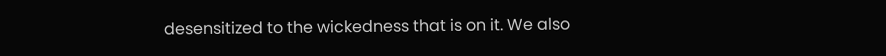desensitized to the wickedness that is on it. We also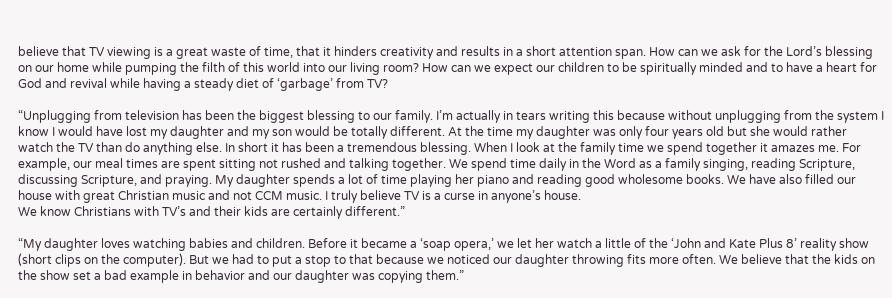believe that TV viewing is a great waste of time, that it hinders creativity and results in a short attention span. How can we ask for the Lord’s blessing on our home while pumping the filth of this world into our living room? How can we expect our children to be spiritually minded and to have a heart for God and revival while having a steady diet of ‘garbage’ from TV?

“Unplugging from television has been the biggest blessing to our family. I’m actually in tears writing this because without unplugging from the system I know I would have lost my daughter and my son would be totally different. At the time my daughter was only four years old but she would rather watch the TV than do anything else. In short it has been a tremendous blessing. When I look at the family time we spend together it amazes me. For example, our meal times are spent sitting not rushed and talking together. We spend time daily in the Word as a family singing, reading Scripture, discussing Scripture, and praying. My daughter spends a lot of time playing her piano and reading good wholesome books. We have also filled our house with great Christian music and not CCM music. I truly believe TV is a curse in anyone’s house.
We know Christians with TV’s and their kids are certainly different.”

“My daughter loves watching babies and children. Before it became a ‘soap opera,’ we let her watch a little of the ‘John and Kate Plus 8’ reality show (short clips on the computer). But we had to put a stop to that because we noticed our daughter throwing fits more often. We believe that the kids on the show set a bad example in behavior and our daughter was copying them.”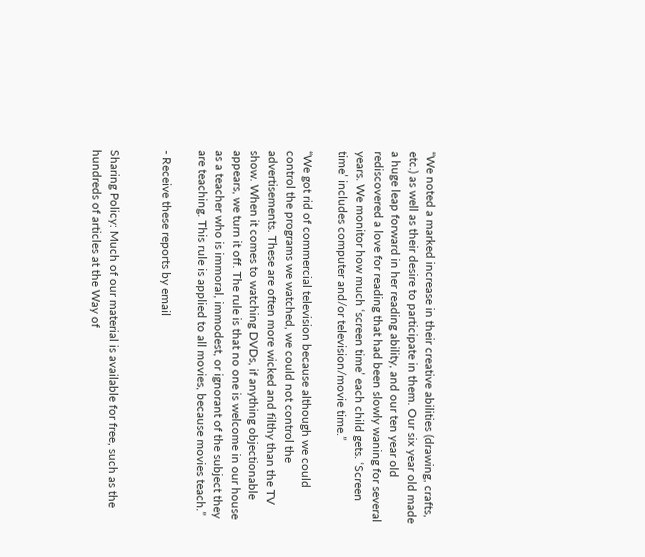“We noted a marked increase in their creative abilities (drawing, crafts, etc.) as well as their desire to participate in them. Our six year old made a huge leap forward in her reading ability, and our ten year old rediscovered a love for reading that had been slowly waning for several years. We monitor how much ‘screen time’ each child gets. ‘Screen time’ includes computer and/or television/movie time.”

“We got rid of commercial television because although we could control the programs we watched, we could not control the advertisements. These are often more wicked and filthy than the TV show. When it comes to watching DVDs, if anything objectionable appears, we turn it off. The rule is that no one is welcome in our house as a teacher who is immoral, immodest, or ignorant of the subject they are teaching. This rule is applied to all movies, because movies teach.”

- Receive these reports by email


Sharing Policy: Much of our material is available for free, such as the hundreds of articles at the Way of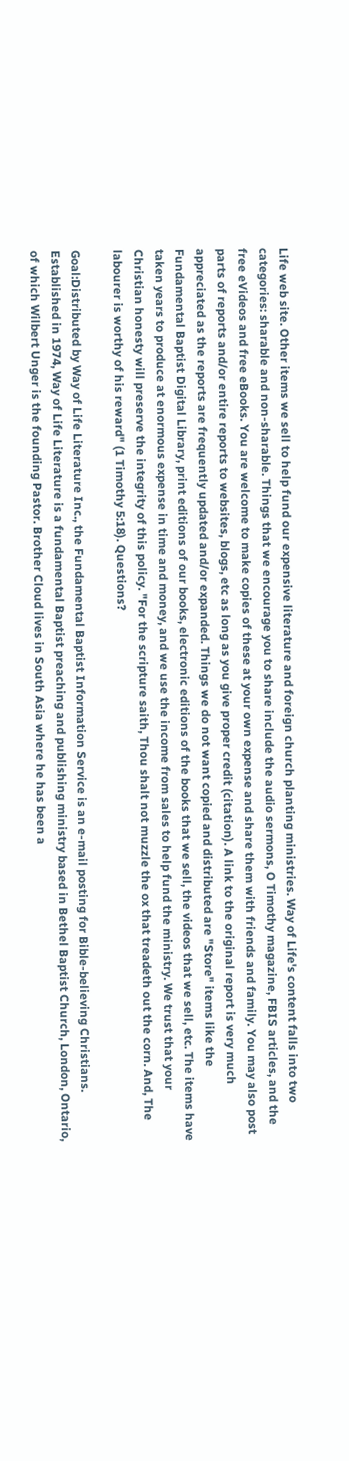Life web site. Other items we sell to help fund our expensive literature and foreign church planting ministries. Way of Life's content falls into two categories: sharable and non-sharable. Things that we encourage you to share include the audio sermons, O Timothy magazine, FBIS articles, and the free eVideos and free eBooks. You are welcome to make copies of these at your own expense and share them with friends and family. You may also post parts of reports and/or entire reports to websites, blogs, etc as long as you give proper credit (citation). A link to the original report is very much appreciated as the reports are frequently updated and/or expanded. Things we do not want copied and distributed are "Store" items like the Fundamental Baptist Digital Library, print editions of our books, electronic editions of the books that we sell, the videos that we sell, etc. The items have taken years to produce at enormous expense in time and money, and we use the income from sales to help fund the ministry. We trust that your Christian honesty will preserve the integrity of this policy. "For the scripture saith, Thou shalt not muzzle the ox that treadeth out the corn. And, The labourer is worthy of his reward" (1 Timothy 5:18). Questions?

Goal:Distributed by Way of Life Literature Inc., the Fundamental Baptist Information Service is an e-mail posting for Bible-believing Christians. Established in 1974, Way of Life Literature is a fundamental Baptist preaching and publishing ministry based in Bethel Baptist Church, London, Ontario, of which Wilbert Unger is the founding Pastor. Brother Cloud lives in South Asia where he has been a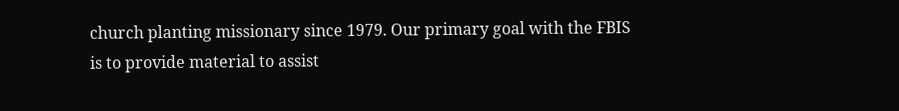church planting missionary since 1979. Our primary goal with the FBIS is to provide material to assist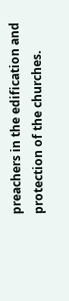preachers in the edification and protection of the churches.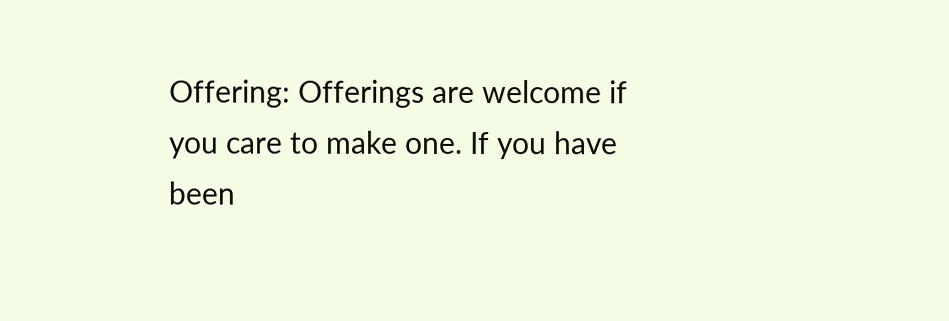Offering: Offerings are welcome if you care to make one. If you have been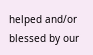helped and/or blessed by our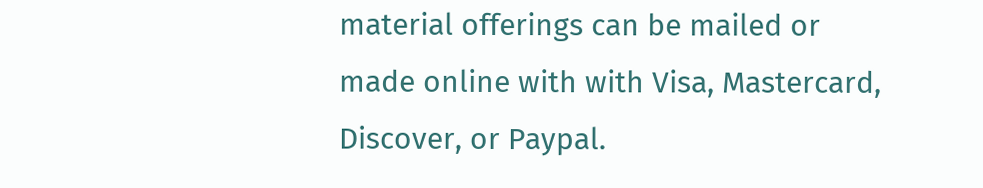material offerings can be mailed or made online with with Visa, Mastercard, Discover, or Paypal.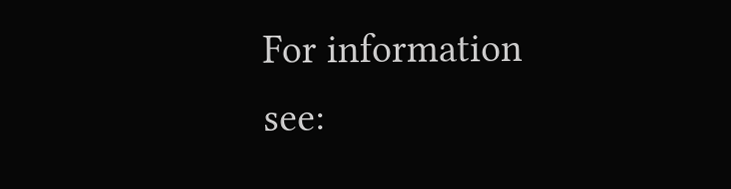For information see: